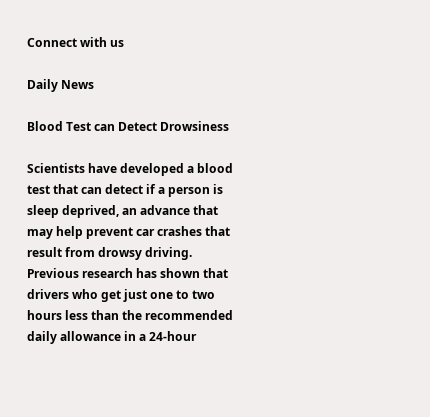Connect with us

Daily News

Blood Test can Detect Drowsiness

Scientists have developed a blood test that can detect if a person is sleep deprived, an advance that may help prevent car crashes that result from drowsy driving. Previous research has shown that drivers who get just one to two hours less than the recommended daily allowance in a 24-hour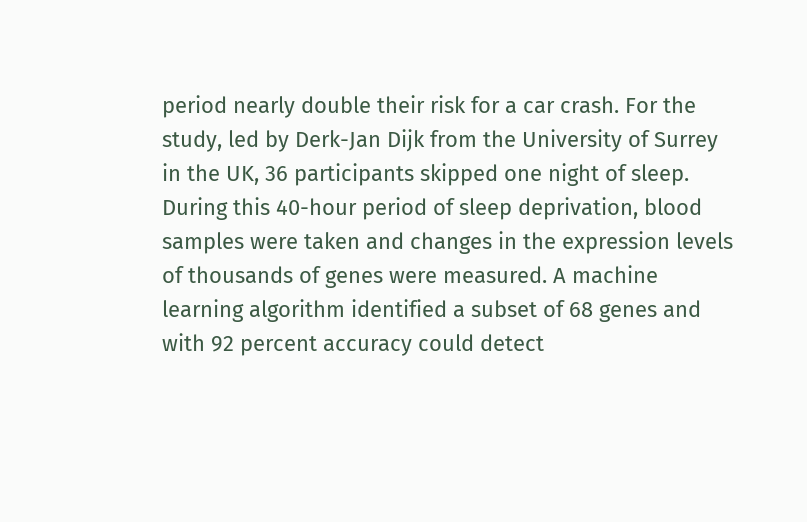period nearly double their risk for a car crash. For the study, led by Derk-Jan Dijk from the University of Surrey in the UK, 36 participants skipped one night of sleep. During this 40-hour period of sleep deprivation, blood samples were taken and changes in the expression levels of thousands of genes were measured. A machine learning algorithm identified a subset of 68 genes and with 92 percent accuracy could detect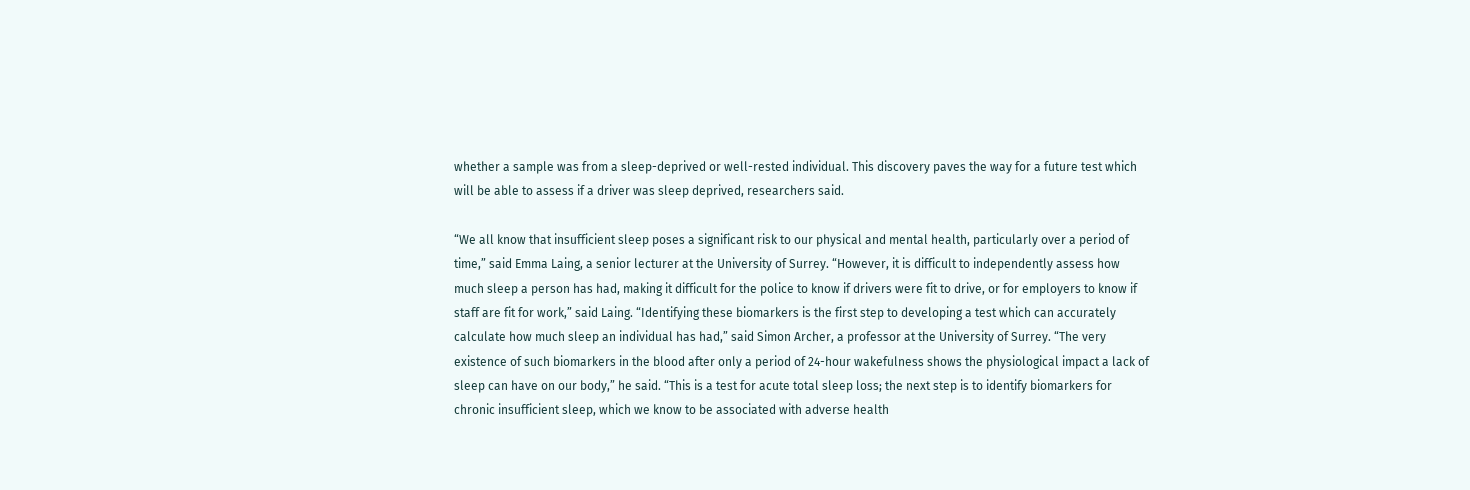whether a sample was from a sleep-deprived or well-rested individual. This discovery paves the way for a future test which will be able to assess if a driver was sleep deprived, researchers said.

“We all know that insufficient sleep poses a significant risk to our physical and mental health, particularly over a period of time,” said Emma Laing, a senior lecturer at the University of Surrey. “However, it is difficult to independently assess how much sleep a person has had, making it difficult for the police to know if drivers were fit to drive, or for employers to know if staff are fit for work,” said Laing. “Identifying these biomarkers is the first step to developing a test which can accurately calculate how much sleep an individual has had,” said Simon Archer, a professor at the University of Surrey. “The very existence of such biomarkers in the blood after only a period of 24-hour wakefulness shows the physiological impact a lack of sleep can have on our body,” he said. “This is a test for acute total sleep loss; the next step is to identify biomarkers for chronic insufficient sleep, which we know to be associated with adverse health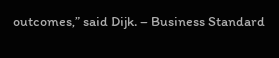outcomes,” said Dijk. – Business Standard